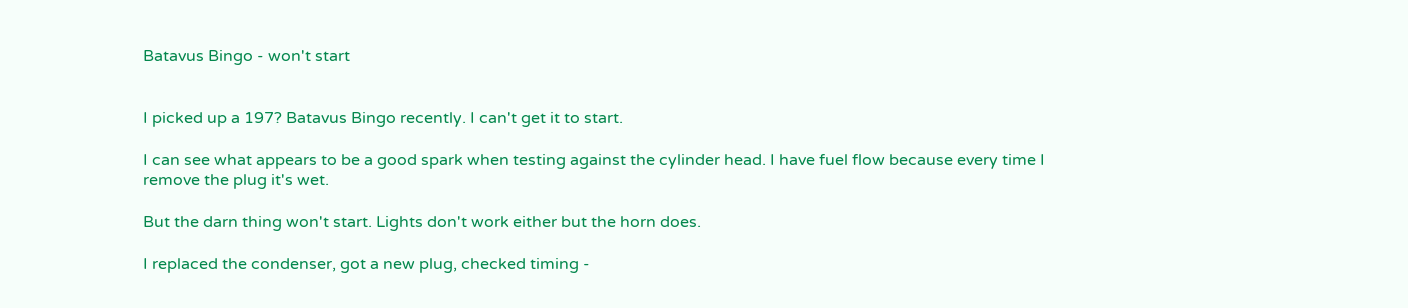Batavus Bingo - won't start


I picked up a 197? Batavus Bingo recently. I can't get it to start.

I can see what appears to be a good spark when testing against the cylinder head. I have fuel flow because every time I remove the plug it's wet.

But the darn thing won't start. Lights don't work either but the horn does.

I replaced the condenser, got a new plug, checked timing -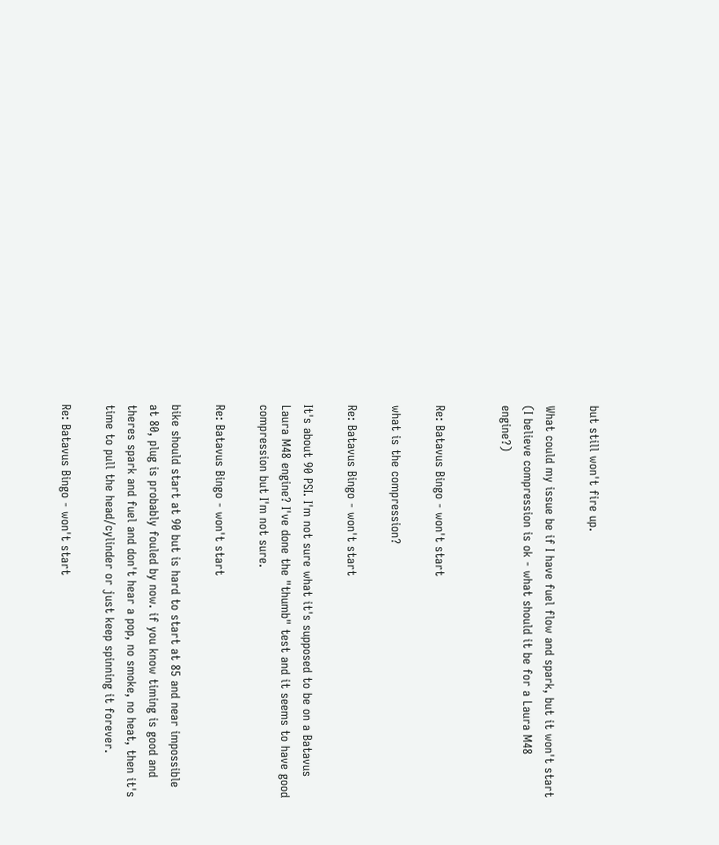but still won't fire up.

What could my issue be if I have fuel flow and spark, but it won't start (I believe compression is ok - what should it be for a Laura M48 engine?)


Re: Batavus Bingo - won't start

what is the compression?

Re: Batavus Bingo - won't start

It's about 90 PSI. I'm not sure what it's supposed to be on a Batavus Laura M48 engine? I've done the "thumb" test and it seems to have good compression but I'm not sure.

Re: Batavus Bingo - won't start

bike should start at 90 but is hard to start at 85 and near impossible at 80, plug is probably fouled by now. if you know timing is good and theres spark and fuel and don't hear a pop, no smoke, no heat, then it's time to pull the head/cylinder or just keep spinning it forever.

Re: Batavus Bingo - won't start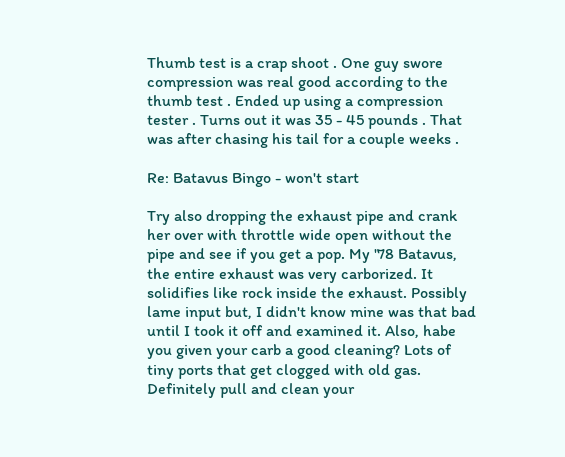Thumb test is a crap shoot . One guy swore compression was real good according to the thumb test . Ended up using a compression tester . Turns out it was 35 - 45 pounds . That was after chasing his tail for a couple weeks .

Re: Batavus Bingo - won't start

Try also dropping the exhaust pipe and crank her over with throttle wide open without the pipe and see if you get a pop. My '78 Batavus, the entire exhaust was very carborized. It solidifies like rock inside the exhaust. Possibly lame input but, I didn't know mine was that bad until I took it off and examined it. Also, habe you given your carb a good cleaning? Lots of tiny ports that get clogged with old gas. Definitely pull and clean your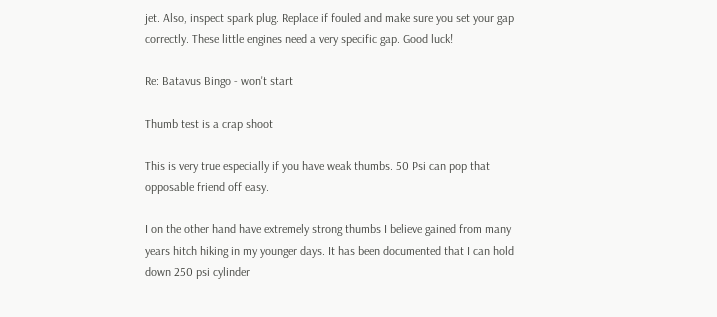jet. Also, inspect spark plug. Replace if fouled and make sure you set your gap correctly. These little engines need a very specific gap. Good luck!

Re: Batavus Bingo - won't start

Thumb test is a crap shoot

This is very true especially if you have weak thumbs. 50 Psi can pop that opposable friend off easy.

I on the other hand have extremely strong thumbs I believe gained from many years hitch hiking in my younger days. It has been documented that I can hold down 250 psi cylinder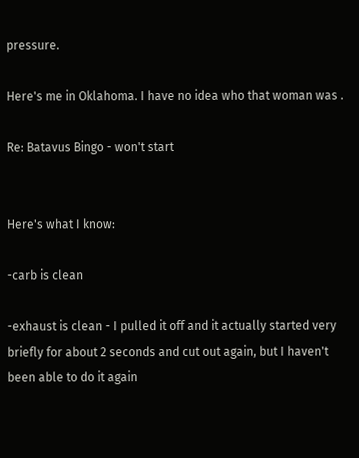pressure.

Here's me in Oklahoma. I have no idea who that woman was .

Re: Batavus Bingo - won't start


Here's what I know:

-carb is clean

-exhaust is clean - I pulled it off and it actually started very briefly for about 2 seconds and cut out again, but I haven't been able to do it again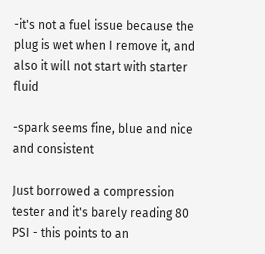-it's not a fuel issue because the plug is wet when I remove it, and also it will not start with starter fluid

-spark seems fine, blue and nice and consistent

Just borrowed a compression tester and it's barely reading 80 PSI - this points to an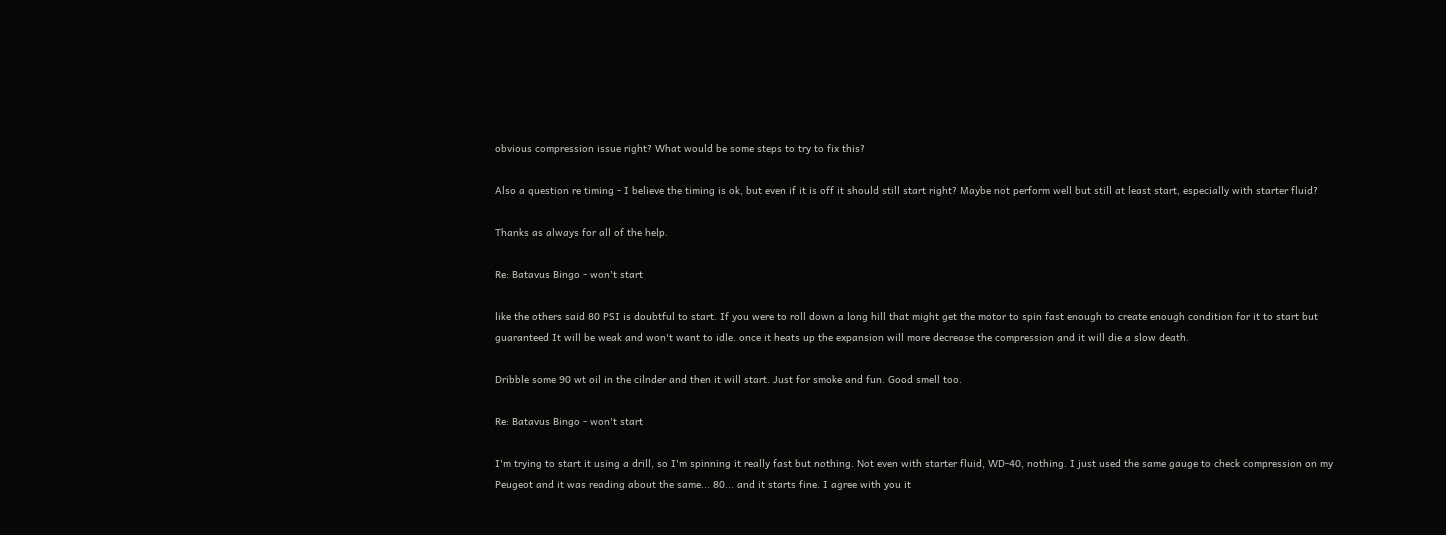obvious compression issue right? What would be some steps to try to fix this?

Also a question re timing - I believe the timing is ok, but even if it is off it should still start right? Maybe not perform well but still at least start, especially with starter fluid?

Thanks as always for all of the help.

Re: Batavus Bingo - won't start

like the others said 80 PSI is doubtful to start. If you were to roll down a long hill that might get the motor to spin fast enough to create enough condition for it to start but guaranteed It will be weak and won't want to idle. once it heats up the expansion will more decrease the compression and it will die a slow death.

Dribble some 90 wt oil in the cilnder and then it will start. Just for smoke and fun. Good smell too.

Re: Batavus Bingo - won't start

I'm trying to start it using a drill, so I'm spinning it really fast but nothing. Not even with starter fluid, WD-40, nothing. I just used the same gauge to check compression on my Peugeot and it was reading about the same... 80... and it starts fine. I agree with you it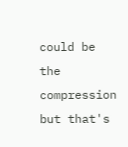could be the compression but that's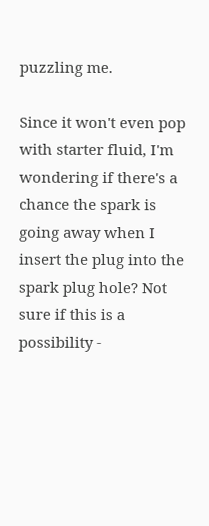puzzling me.

Since it won't even pop with starter fluid, I'm wondering if there's a chance the spark is going away when I insert the plug into the spark plug hole? Not sure if this is a possibility -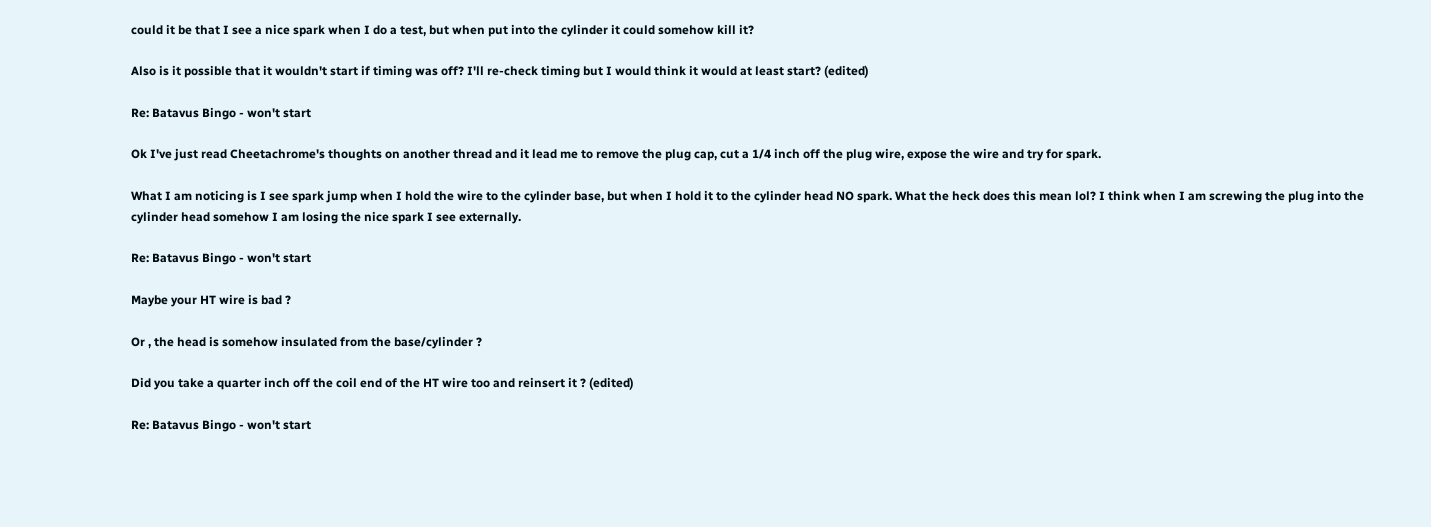could it be that I see a nice spark when I do a test, but when put into the cylinder it could somehow kill it?

Also is it possible that it wouldn't start if timing was off? I'll re-check timing but I would think it would at least start? (edited)

Re: Batavus Bingo - won't start

Ok I've just read Cheetachrome's thoughts on another thread and it lead me to remove the plug cap, cut a 1/4 inch off the plug wire, expose the wire and try for spark.

What I am noticing is I see spark jump when I hold the wire to the cylinder base, but when I hold it to the cylinder head NO spark. What the heck does this mean lol? I think when I am screwing the plug into the cylinder head somehow I am losing the nice spark I see externally.

Re: Batavus Bingo - won't start

Maybe your HT wire is bad ?

Or , the head is somehow insulated from the base/cylinder ?

Did you take a quarter inch off the coil end of the HT wire too and reinsert it ? (edited)

Re: Batavus Bingo - won't start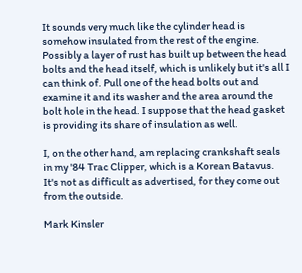It sounds very much like the cylinder head is somehow insulated from the rest of the engine. Possibly a layer of rust has built up between the head bolts and the head itself, which is unlikely but it's all I can think of. Pull one of the head bolts out and examine it and its washer and the area around the bolt hole in the head. I suppose that the head gasket is providing its share of insulation as well.

I, on the other hand, am replacing crankshaft seals in my '84 Trac Clipper, which is a Korean Batavus. It's not as difficult as advertised, for they come out from the outside.

Mark Kinsler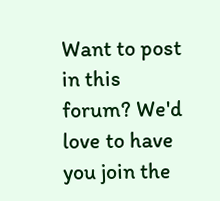Want to post in this forum? We'd love to have you join the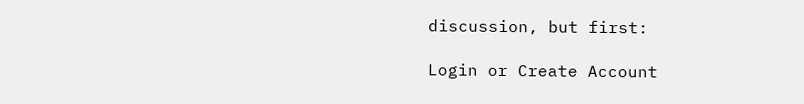discussion, but first:

Login or Create Account